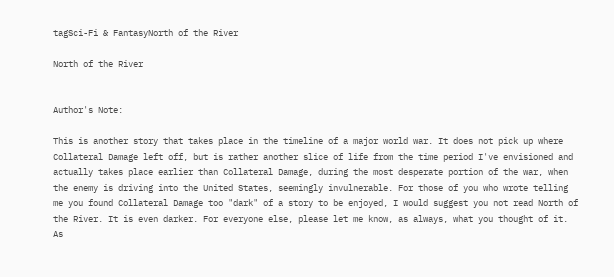tagSci-Fi & FantasyNorth of the River

North of the River


Author's Note:

This is another story that takes place in the timeline of a major world war. It does not pick up where Collateral Damage left off, but is rather another slice of life from the time period I've envisioned and actually takes place earlier than Collateral Damage, during the most desperate portion of the war, when the enemy is driving into the United States, seemingly invulnerable. For those of you who wrote telling me you found Collateral Damage too "dark" of a story to be enjoyed, I would suggest you not read North of the River. It is even darker. For everyone else, please let me know, as always, what you thought of it. As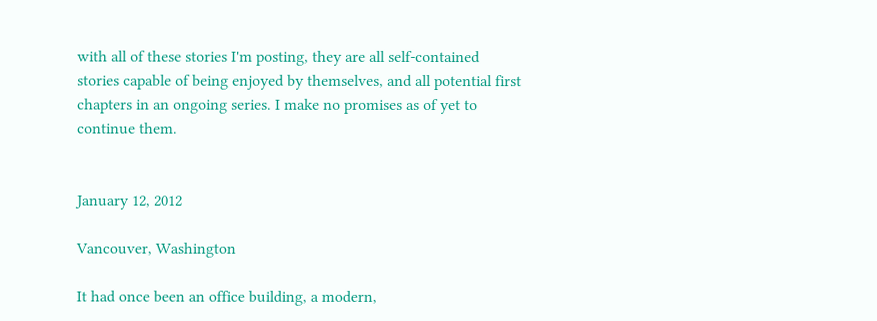with all of these stories I'm posting, they are all self-contained stories capable of being enjoyed by themselves, and all potential first chapters in an ongoing series. I make no promises as of yet to continue them.


January 12, 2012

Vancouver, Washington

It had once been an office building, a modern,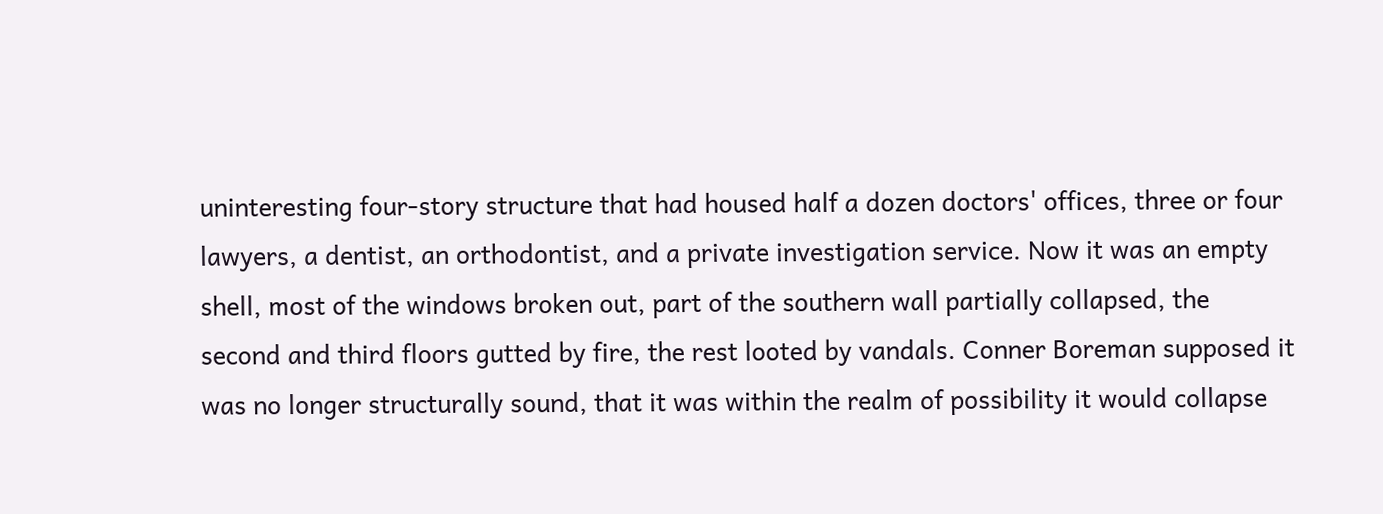uninteresting four-story structure that had housed half a dozen doctors' offices, three or four lawyers, a dentist, an orthodontist, and a private investigation service. Now it was an empty shell, most of the windows broken out, part of the southern wall partially collapsed, the second and third floors gutted by fire, the rest looted by vandals. Conner Boreman supposed it was no longer structurally sound, that it was within the realm of possibility it would collapse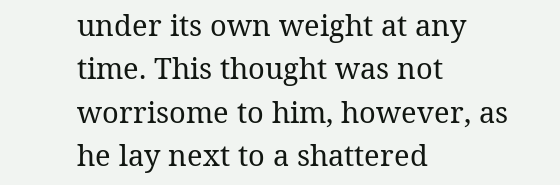under its own weight at any time. This thought was not worrisome to him, however, as he lay next to a shattered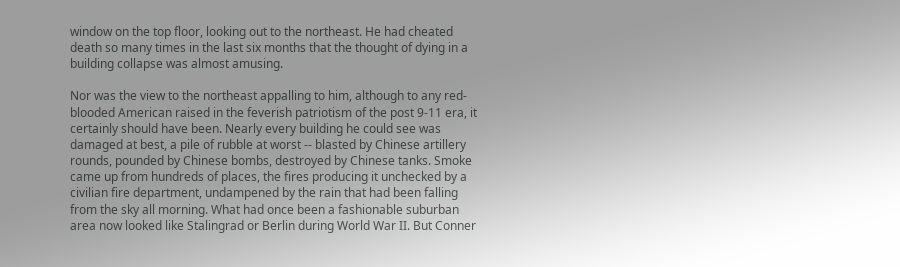window on the top floor, looking out to the northeast. He had cheated death so many times in the last six months that the thought of dying in a building collapse was almost amusing.

Nor was the view to the northeast appalling to him, although to any red-blooded American raised in the feverish patriotism of the post 9-11 era, it certainly should have been. Nearly every building he could see was damaged at best, a pile of rubble at worst -- blasted by Chinese artillery rounds, pounded by Chinese bombs, destroyed by Chinese tanks. Smoke came up from hundreds of places, the fires producing it unchecked by a civilian fire department, undampened by the rain that had been falling from the sky all morning. What had once been a fashionable suburban area now looked like Stalingrad or Berlin during World War II. But Conner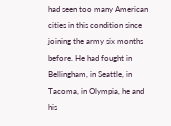had seen too many American cities in this condition since joining the army six months before. He had fought in Bellingham, in Seattle, in Tacoma, in Olympia, he and his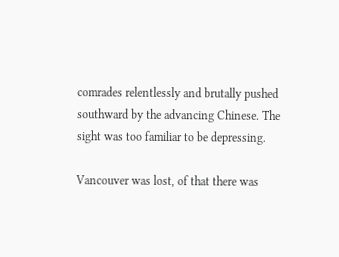comrades relentlessly and brutally pushed southward by the advancing Chinese. The sight was too familiar to be depressing.

Vancouver was lost, of that there was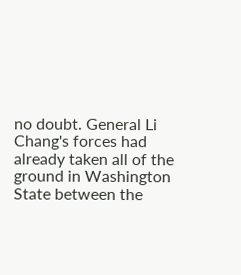no doubt. General Li Chang's forces had already taken all of the ground in Washington State between the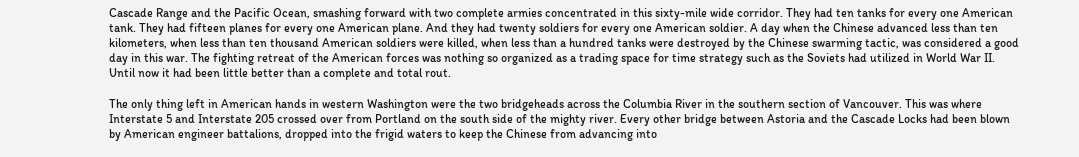Cascade Range and the Pacific Ocean, smashing forward with two complete armies concentrated in this sixty-mile wide corridor. They had ten tanks for every one American tank. They had fifteen planes for every one American plane. And they had twenty soldiers for every one American soldier. A day when the Chinese advanced less than ten kilometers, when less than ten thousand American soldiers were killed, when less than a hundred tanks were destroyed by the Chinese swarming tactic, was considered a good day in this war. The fighting retreat of the American forces was nothing so organized as a trading space for time strategy such as the Soviets had utilized in World War II. Until now it had been little better than a complete and total rout.

The only thing left in American hands in western Washington were the two bridgeheads across the Columbia River in the southern section of Vancouver. This was where Interstate 5 and Interstate 205 crossed over from Portland on the south side of the mighty river. Every other bridge between Astoria and the Cascade Locks had been blown by American engineer battalions, dropped into the frigid waters to keep the Chinese from advancing into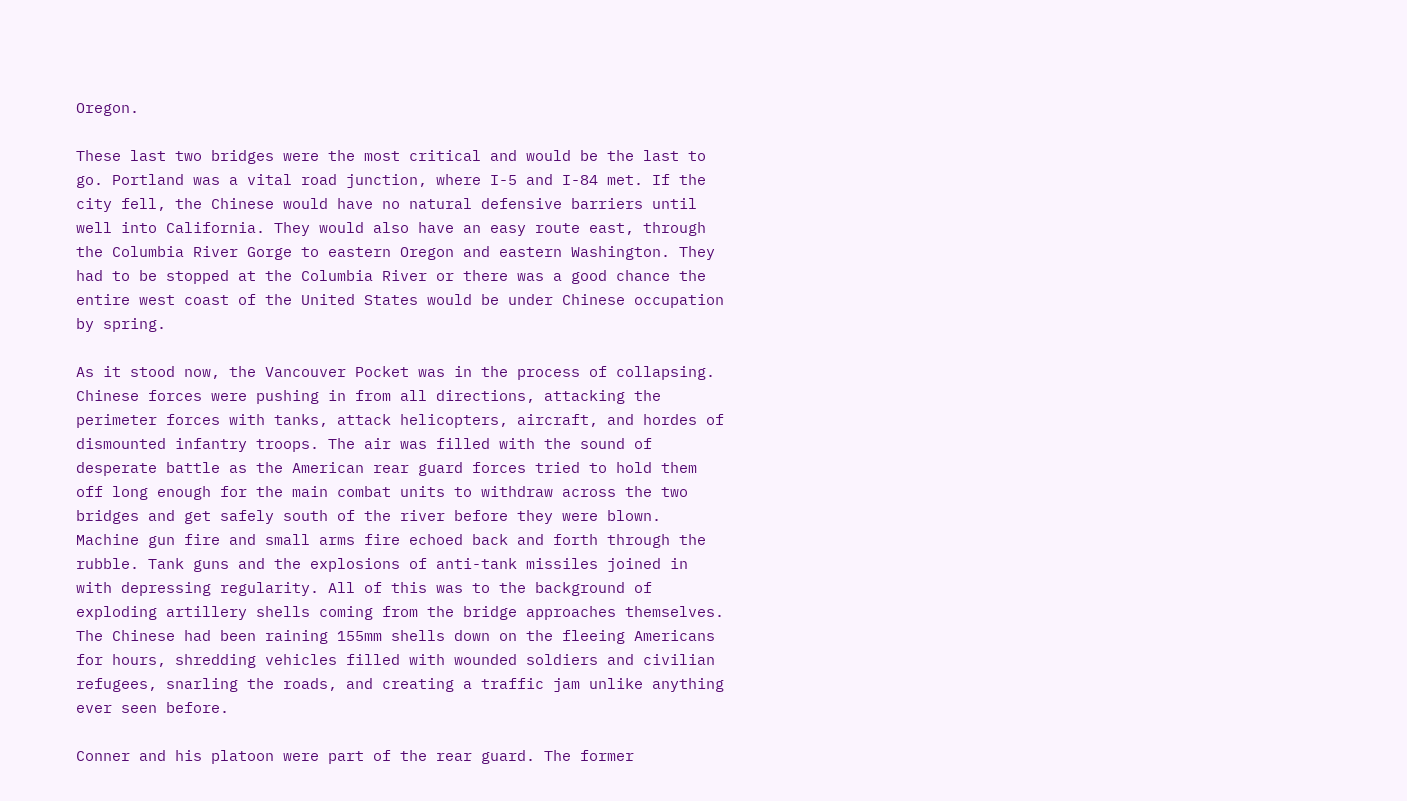Oregon.

These last two bridges were the most critical and would be the last to go. Portland was a vital road junction, where I-5 and I-84 met. If the city fell, the Chinese would have no natural defensive barriers until well into California. They would also have an easy route east, through the Columbia River Gorge to eastern Oregon and eastern Washington. They had to be stopped at the Columbia River or there was a good chance the entire west coast of the United States would be under Chinese occupation by spring.

As it stood now, the Vancouver Pocket was in the process of collapsing. Chinese forces were pushing in from all directions, attacking the perimeter forces with tanks, attack helicopters, aircraft, and hordes of dismounted infantry troops. The air was filled with the sound of desperate battle as the American rear guard forces tried to hold them off long enough for the main combat units to withdraw across the two bridges and get safely south of the river before they were blown. Machine gun fire and small arms fire echoed back and forth through the rubble. Tank guns and the explosions of anti-tank missiles joined in with depressing regularity. All of this was to the background of exploding artillery shells coming from the bridge approaches themselves. The Chinese had been raining 155mm shells down on the fleeing Americans for hours, shredding vehicles filled with wounded soldiers and civilian refugees, snarling the roads, and creating a traffic jam unlike anything ever seen before.

Conner and his platoon were part of the rear guard. The former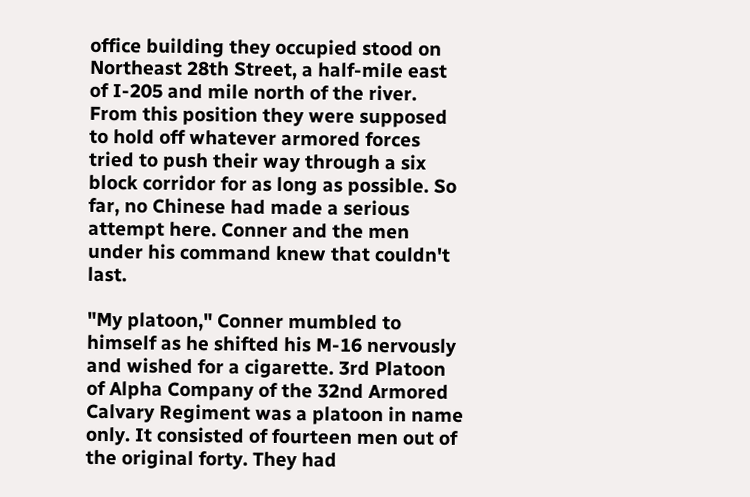office building they occupied stood on Northeast 28th Street, a half-mile east of I-205 and mile north of the river. From this position they were supposed to hold off whatever armored forces tried to push their way through a six block corridor for as long as possible. So far, no Chinese had made a serious attempt here. Conner and the men under his command knew that couldn't last.

"My platoon," Conner mumbled to himself as he shifted his M-16 nervously and wished for a cigarette. 3rd Platoon of Alpha Company of the 32nd Armored Calvary Regiment was a platoon in name only. It consisted of fourteen men out of the original forty. They had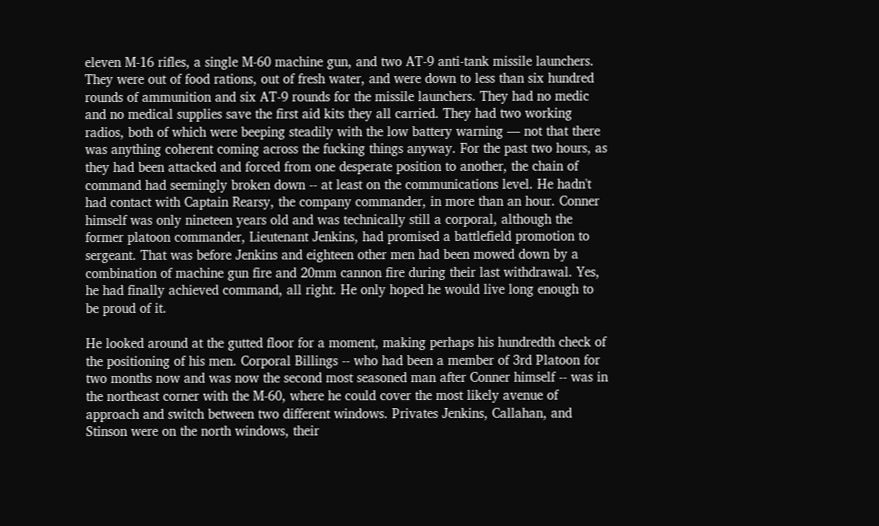eleven M-16 rifles, a single M-60 machine gun, and two AT-9 anti-tank missile launchers. They were out of food rations, out of fresh water, and were down to less than six hundred rounds of ammunition and six AT-9 rounds for the missile launchers. They had no medic and no medical supplies save the first aid kits they all carried. They had two working radios, both of which were beeping steadily with the low battery warning — not that there was anything coherent coming across the fucking things anyway. For the past two hours, as they had been attacked and forced from one desperate position to another, the chain of command had seemingly broken down -- at least on the communications level. He hadn't had contact with Captain Rearsy, the company commander, in more than an hour. Conner himself was only nineteen years old and was technically still a corporal, although the former platoon commander, Lieutenant Jenkins, had promised a battlefield promotion to sergeant. That was before Jenkins and eighteen other men had been mowed down by a combination of machine gun fire and 20mm cannon fire during their last withdrawal. Yes, he had finally achieved command, all right. He only hoped he would live long enough to be proud of it.

He looked around at the gutted floor for a moment, making perhaps his hundredth check of the positioning of his men. Corporal Billings -- who had been a member of 3rd Platoon for two months now and was now the second most seasoned man after Conner himself -- was in the northeast corner with the M-60, where he could cover the most likely avenue of approach and switch between two different windows. Privates Jenkins, Callahan, and Stinson were on the north windows, their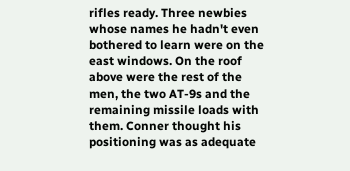rifles ready. Three newbies whose names he hadn't even bothered to learn were on the east windows. On the roof above were the rest of the men, the two AT-9s and the remaining missile loads with them. Conner thought his positioning was as adequate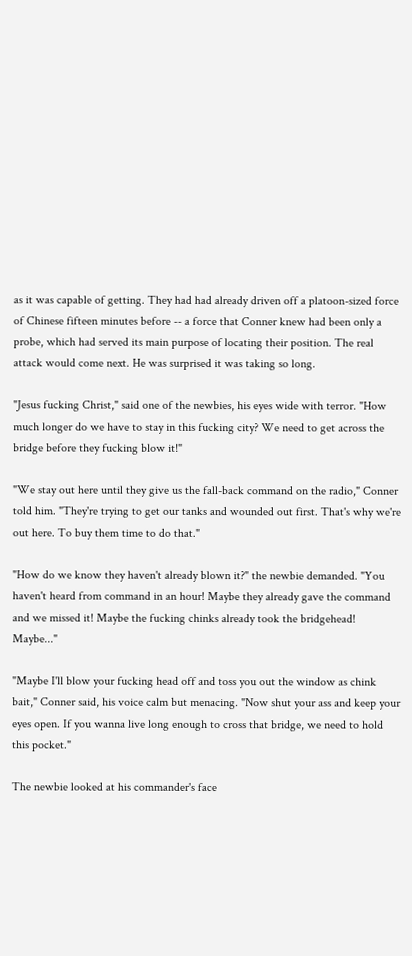as it was capable of getting. They had had already driven off a platoon-sized force of Chinese fifteen minutes before -- a force that Conner knew had been only a probe, which had served its main purpose of locating their position. The real attack would come next. He was surprised it was taking so long.

"Jesus fucking Christ," said one of the newbies, his eyes wide with terror. "How much longer do we have to stay in this fucking city? We need to get across the bridge before they fucking blow it!"

"We stay out here until they give us the fall-back command on the radio," Conner told him. "They're trying to get our tanks and wounded out first. That's why we're out here. To buy them time to do that."

"How do we know they haven't already blown it?" the newbie demanded. "You haven't heard from command in an hour! Maybe they already gave the command and we missed it! Maybe the fucking chinks already took the bridgehead! Maybe..."

"Maybe I'll blow your fucking head off and toss you out the window as chink bait," Conner said, his voice calm but menacing. "Now shut your ass and keep your eyes open. If you wanna live long enough to cross that bridge, we need to hold this pocket."

The newbie looked at his commander's face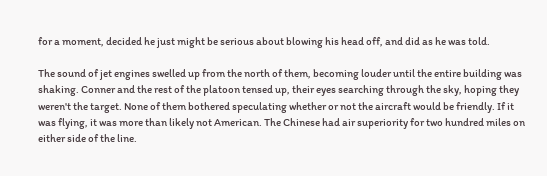for a moment, decided he just might be serious about blowing his head off, and did as he was told.

The sound of jet engines swelled up from the north of them, becoming louder until the entire building was shaking. Conner and the rest of the platoon tensed up, their eyes searching through the sky, hoping they weren't the target. None of them bothered speculating whether or not the aircraft would be friendly. If it was flying, it was more than likely not American. The Chinese had air superiority for two hundred miles on either side of the line.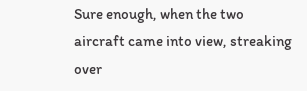Sure enough, when the two aircraft came into view, streaking over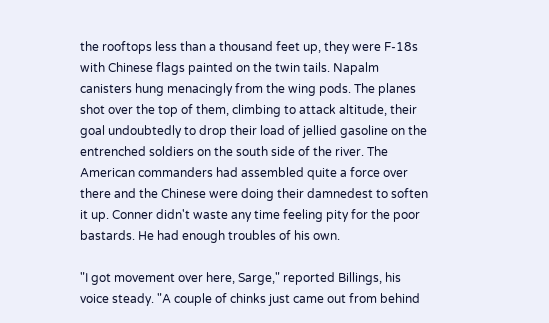the rooftops less than a thousand feet up, they were F-18s with Chinese flags painted on the twin tails. Napalm canisters hung menacingly from the wing pods. The planes shot over the top of them, climbing to attack altitude, their goal undoubtedly to drop their load of jellied gasoline on the entrenched soldiers on the south side of the river. The American commanders had assembled quite a force over there and the Chinese were doing their damnedest to soften it up. Conner didn't waste any time feeling pity for the poor bastards. He had enough troubles of his own.

"I got movement over here, Sarge," reported Billings, his voice steady. "A couple of chinks just came out from behind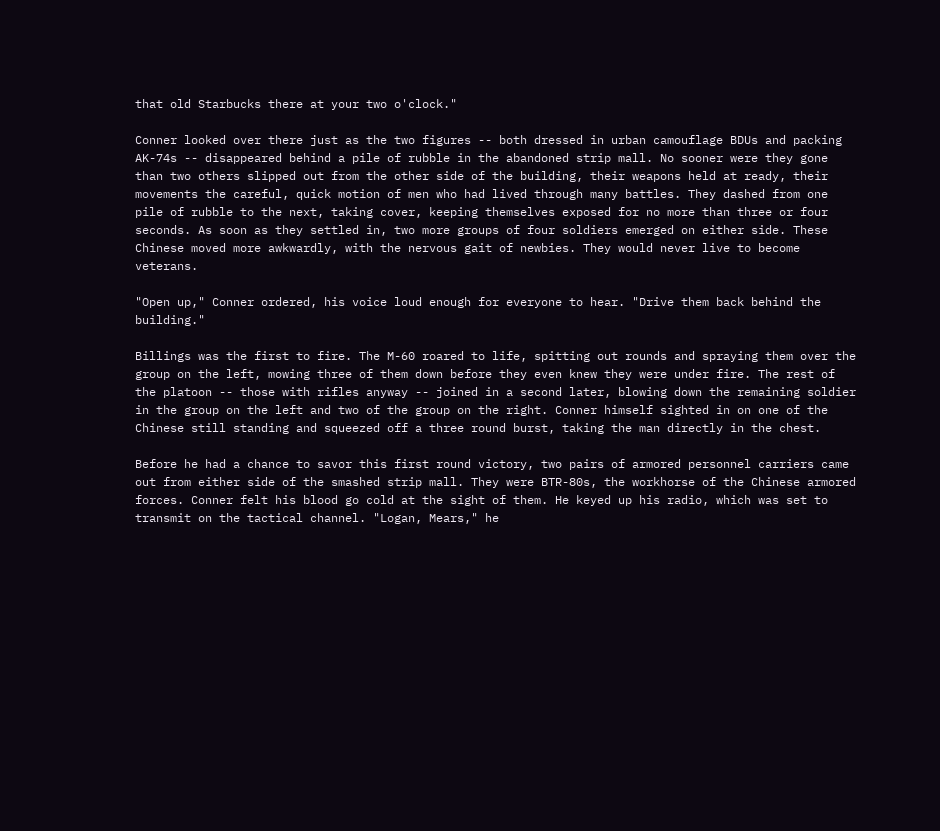that old Starbucks there at your two o'clock."

Conner looked over there just as the two figures -- both dressed in urban camouflage BDUs and packing AK-74s -- disappeared behind a pile of rubble in the abandoned strip mall. No sooner were they gone than two others slipped out from the other side of the building, their weapons held at ready, their movements the careful, quick motion of men who had lived through many battles. They dashed from one pile of rubble to the next, taking cover, keeping themselves exposed for no more than three or four seconds. As soon as they settled in, two more groups of four soldiers emerged on either side. These Chinese moved more awkwardly, with the nervous gait of newbies. They would never live to become veterans.

"Open up," Conner ordered, his voice loud enough for everyone to hear. "Drive them back behind the building."

Billings was the first to fire. The M-60 roared to life, spitting out rounds and spraying them over the group on the left, mowing three of them down before they even knew they were under fire. The rest of the platoon -- those with rifles anyway -- joined in a second later, blowing down the remaining soldier in the group on the left and two of the group on the right. Conner himself sighted in on one of the Chinese still standing and squeezed off a three round burst, taking the man directly in the chest.

Before he had a chance to savor this first round victory, two pairs of armored personnel carriers came out from either side of the smashed strip mall. They were BTR-80s, the workhorse of the Chinese armored forces. Conner felt his blood go cold at the sight of them. He keyed up his radio, which was set to transmit on the tactical channel. "Logan, Mears," he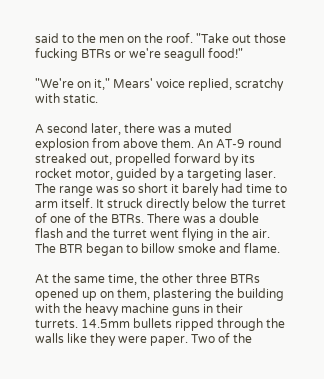said to the men on the roof. "Take out those fucking BTRs or we're seagull food!"

"We're on it," Mears' voice replied, scratchy with static.

A second later, there was a muted explosion from above them. An AT-9 round streaked out, propelled forward by its rocket motor, guided by a targeting laser. The range was so short it barely had time to arm itself. It struck directly below the turret of one of the BTRs. There was a double flash and the turret went flying in the air. The BTR began to billow smoke and flame.

At the same time, the other three BTRs opened up on them, plastering the building with the heavy machine guns in their turrets. 14.5mm bullets ripped through the walls like they were paper. Two of the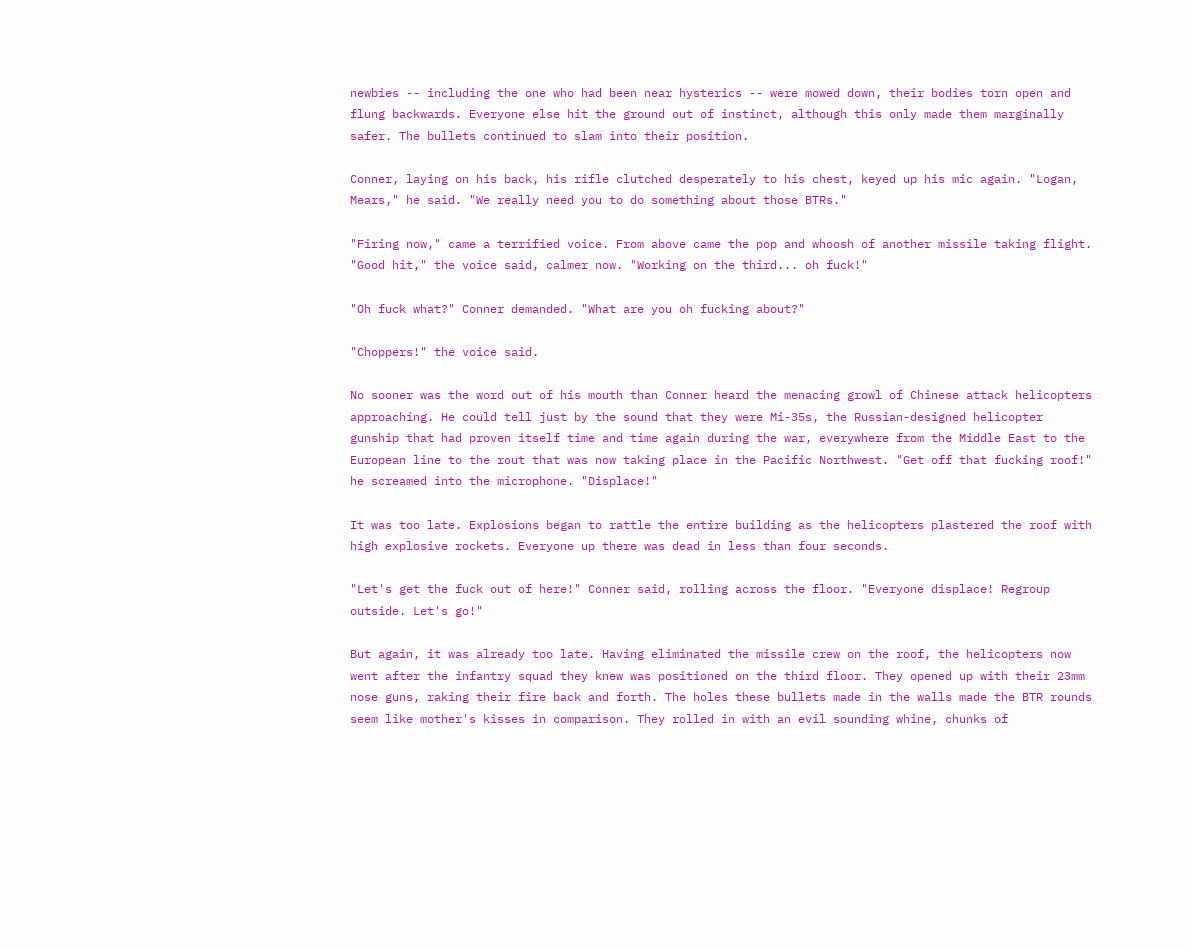newbies -- including the one who had been near hysterics -- were mowed down, their bodies torn open and flung backwards. Everyone else hit the ground out of instinct, although this only made them marginally safer. The bullets continued to slam into their position.

Conner, laying on his back, his rifle clutched desperately to his chest, keyed up his mic again. "Logan, Mears," he said. "We really need you to do something about those BTRs."

"Firing now," came a terrified voice. From above came the pop and whoosh of another missile taking flight. "Good hit," the voice said, calmer now. "Working on the third... oh fuck!"

"Oh fuck what?" Conner demanded. "What are you oh fucking about?"

"Choppers!" the voice said.

No sooner was the word out of his mouth than Conner heard the menacing growl of Chinese attack helicopters approaching. He could tell just by the sound that they were Mi-35s, the Russian-designed helicopter gunship that had proven itself time and time again during the war, everywhere from the Middle East to the European line to the rout that was now taking place in the Pacific Northwest. "Get off that fucking roof!" he screamed into the microphone. "Displace!"

It was too late. Explosions began to rattle the entire building as the helicopters plastered the roof with high explosive rockets. Everyone up there was dead in less than four seconds.

"Let's get the fuck out of here!" Conner said, rolling across the floor. "Everyone displace! Regroup outside. Let's go!"

But again, it was already too late. Having eliminated the missile crew on the roof, the helicopters now went after the infantry squad they knew was positioned on the third floor. They opened up with their 23mm nose guns, raking their fire back and forth. The holes these bullets made in the walls made the BTR rounds seem like mother's kisses in comparison. They rolled in with an evil sounding whine, chunks of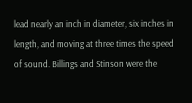lead nearly an inch in diameter, six inches in length, and moving at three times the speed of sound. Billings and Stinson were the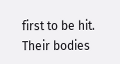first to be hit. Their bodies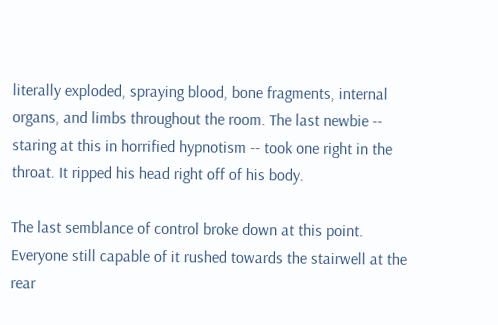literally exploded, spraying blood, bone fragments, internal organs, and limbs throughout the room. The last newbie -- staring at this in horrified hypnotism -- took one right in the throat. It ripped his head right off of his body.

The last semblance of control broke down at this point. Everyone still capable of it rushed towards the stairwell at the rear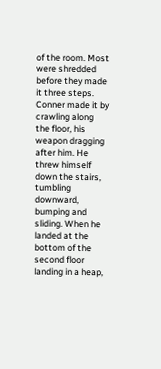of the room. Most were shredded before they made it three steps. Conner made it by crawling along the floor, his weapon dragging after him. He threw himself down the stairs, tumbling downward, bumping and sliding. When he landed at the bottom of the second floor landing in a heap,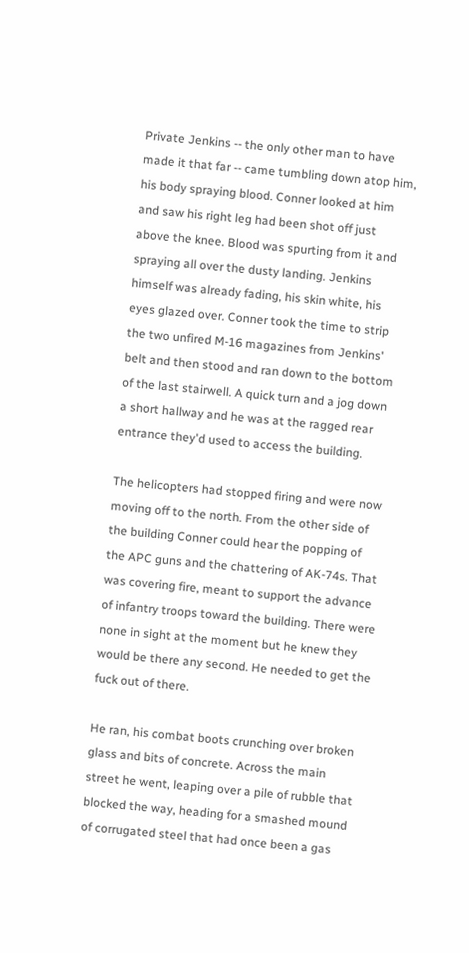Private Jenkins -- the only other man to have made it that far -- came tumbling down atop him, his body spraying blood. Conner looked at him and saw his right leg had been shot off just above the knee. Blood was spurting from it and spraying all over the dusty landing. Jenkins himself was already fading, his skin white, his eyes glazed over. Conner took the time to strip the two unfired M-16 magazines from Jenkins' belt and then stood and ran down to the bottom of the last stairwell. A quick turn and a jog down a short hallway and he was at the ragged rear entrance they'd used to access the building.

The helicopters had stopped firing and were now moving off to the north. From the other side of the building Conner could hear the popping of the APC guns and the chattering of AK-74s. That was covering fire, meant to support the advance of infantry troops toward the building. There were none in sight at the moment but he knew they would be there any second. He needed to get the fuck out of there.

He ran, his combat boots crunching over broken glass and bits of concrete. Across the main street he went, leaping over a pile of rubble that blocked the way, heading for a smashed mound of corrugated steel that had once been a gas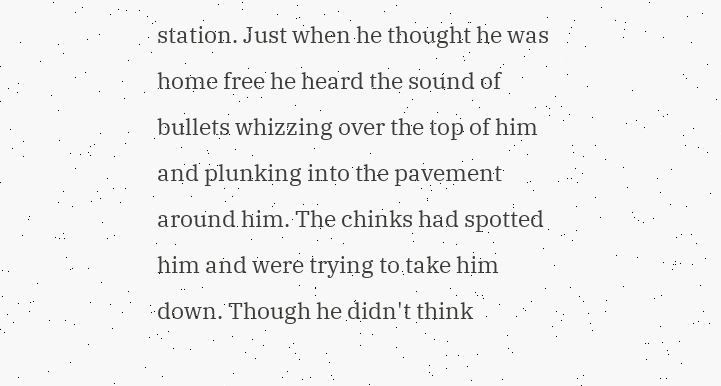station. Just when he thought he was home free he heard the sound of bullets whizzing over the top of him and plunking into the pavement around him. The chinks had spotted him and were trying to take him down. Though he didn't think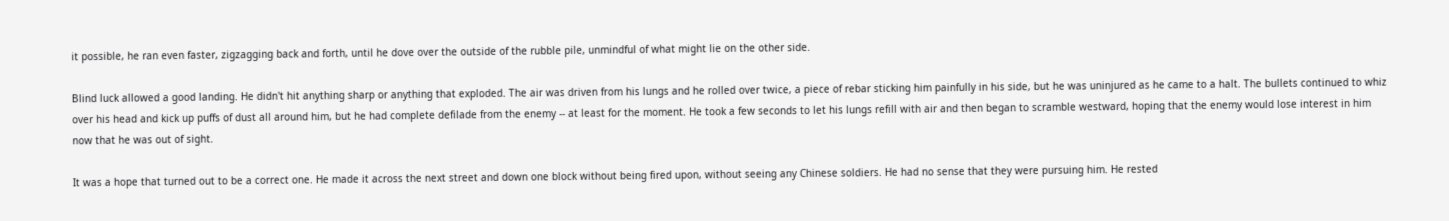it possible, he ran even faster, zigzagging back and forth, until he dove over the outside of the rubble pile, unmindful of what might lie on the other side.

Blind luck allowed a good landing. He didn't hit anything sharp or anything that exploded. The air was driven from his lungs and he rolled over twice, a piece of rebar sticking him painfully in his side, but he was uninjured as he came to a halt. The bullets continued to whiz over his head and kick up puffs of dust all around him, but he had complete defilade from the enemy -- at least for the moment. He took a few seconds to let his lungs refill with air and then began to scramble westward, hoping that the enemy would lose interest in him now that he was out of sight.

It was a hope that turned out to be a correct one. He made it across the next street and down one block without being fired upon, without seeing any Chinese soldiers. He had no sense that they were pursuing him. He rested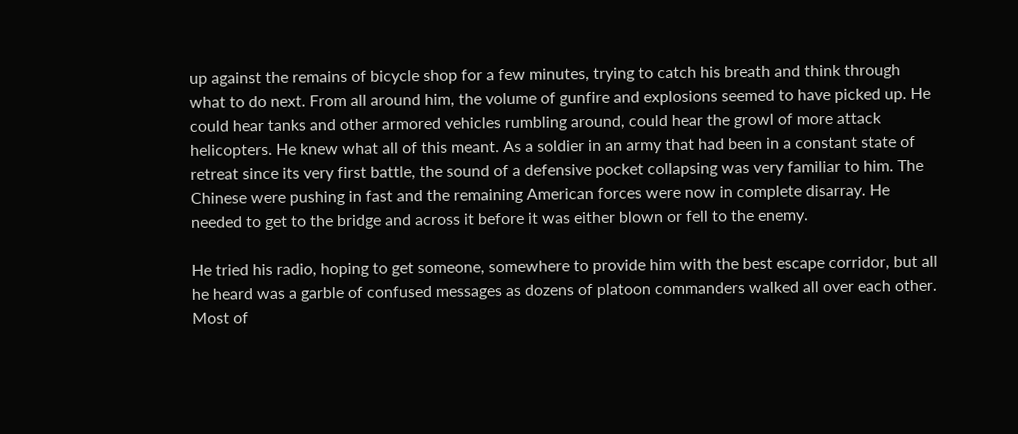up against the remains of bicycle shop for a few minutes, trying to catch his breath and think through what to do next. From all around him, the volume of gunfire and explosions seemed to have picked up. He could hear tanks and other armored vehicles rumbling around, could hear the growl of more attack helicopters. He knew what all of this meant. As a soldier in an army that had been in a constant state of retreat since its very first battle, the sound of a defensive pocket collapsing was very familiar to him. The Chinese were pushing in fast and the remaining American forces were now in complete disarray. He needed to get to the bridge and across it before it was either blown or fell to the enemy.

He tried his radio, hoping to get someone, somewhere to provide him with the best escape corridor, but all he heard was a garble of confused messages as dozens of platoon commanders walked all over each other. Most of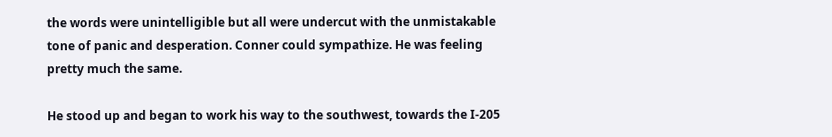the words were unintelligible but all were undercut with the unmistakable tone of panic and desperation. Conner could sympathize. He was feeling pretty much the same.

He stood up and began to work his way to the southwest, towards the I-205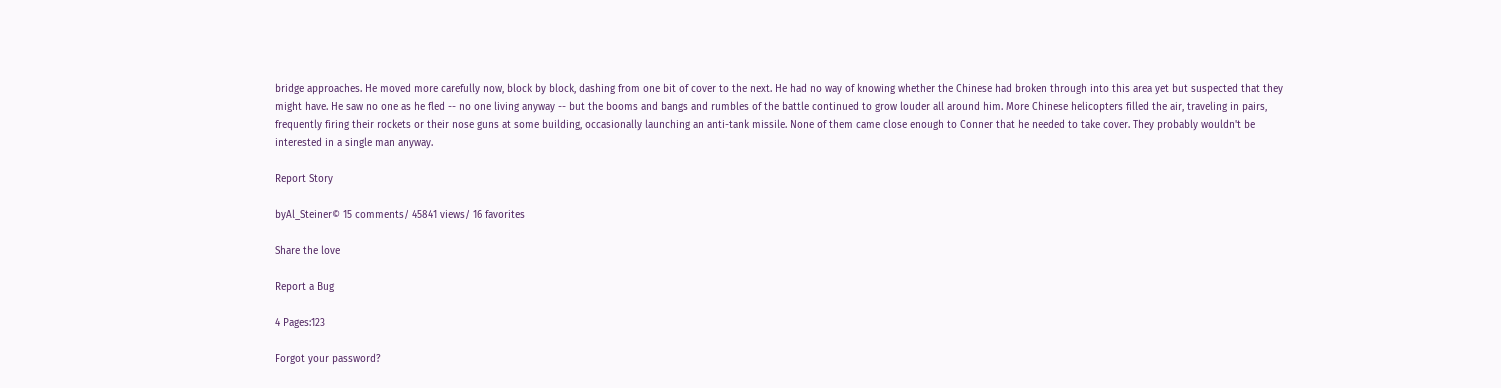bridge approaches. He moved more carefully now, block by block, dashing from one bit of cover to the next. He had no way of knowing whether the Chinese had broken through into this area yet but suspected that they might have. He saw no one as he fled -- no one living anyway -- but the booms and bangs and rumbles of the battle continued to grow louder all around him. More Chinese helicopters filled the air, traveling in pairs, frequently firing their rockets or their nose guns at some building, occasionally launching an anti-tank missile. None of them came close enough to Conner that he needed to take cover. They probably wouldn't be interested in a single man anyway.

Report Story

byAl_Steiner© 15 comments/ 45841 views/ 16 favorites

Share the love

Report a Bug

4 Pages:123

Forgot your password?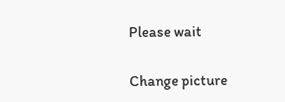Please wait

Change picture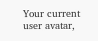Your current user avatar,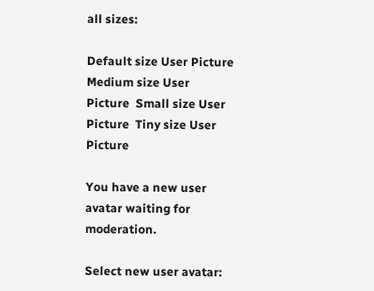all sizes:

Default size User Picture  Medium size User Picture  Small size User Picture  Tiny size User Picture

You have a new user avatar waiting for moderation.

Select new user avatar: